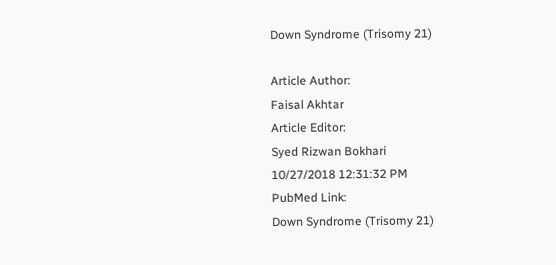Down Syndrome (Trisomy 21)

Article Author:
Faisal Akhtar
Article Editor:
Syed Rizwan Bokhari
10/27/2018 12:31:32 PM
PubMed Link:
Down Syndrome (Trisomy 21)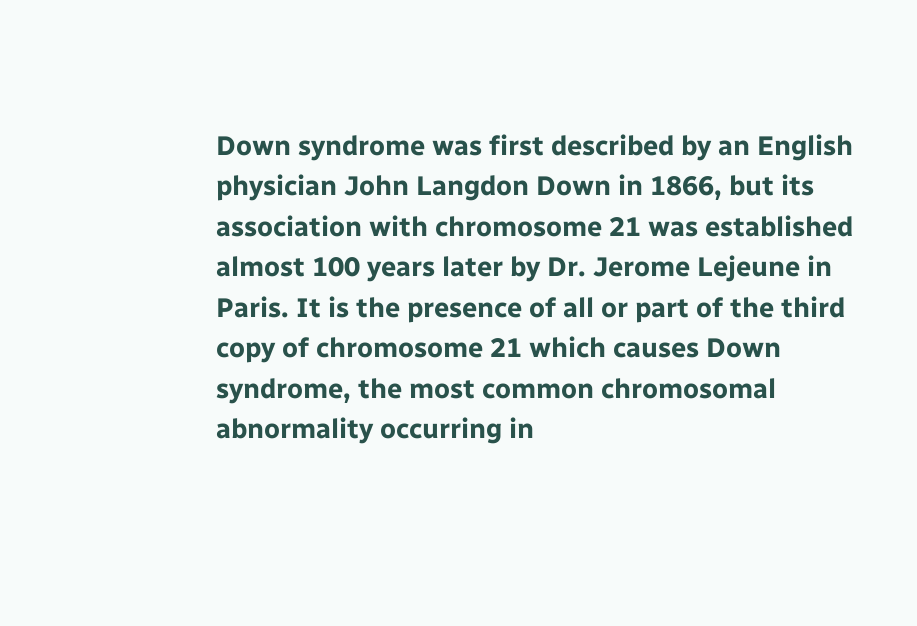Down syndrome was first described by an English physician John Langdon Down in 1866, but its association with chromosome 21 was established almost 100 years later by Dr. Jerome Lejeune in Paris. It is the presence of all or part of the third copy of chromosome 21 which causes Down syndrome, the most common chromosomal abnormality occurring in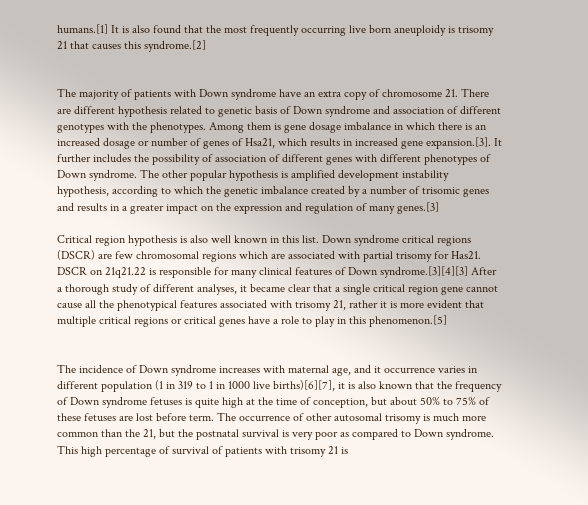humans.[1] It is also found that the most frequently occurring live born aneuploidy is trisomy 21 that causes this syndrome.[2]


The majority of patients with Down syndrome have an extra copy of chromosome 21. There are different hypothesis related to genetic basis of Down syndrome and association of different genotypes with the phenotypes. Among them is gene dosage imbalance in which there is an increased dosage or number of genes of Hsa21, which results in increased gene expansion.[3]. It further includes the possibility of association of different genes with different phenotypes of Down syndrome. The other popular hypothesis is amplified development instability hypothesis, according to which the genetic imbalance created by a number of trisomic genes and results in a greater impact on the expression and regulation of many genes.[3]

Critical region hypothesis is also well known in this list. Down syndrome critical regions (DSCR) are few chromosomal regions which are associated with partial trisomy for Has21. DSCR on 21q21.22 is responsible for many clinical features of Down syndrome.[3][4][3] After a thorough study of different analyses, it became clear that a single critical region gene cannot cause all the phenotypical features associated with trisomy 21, rather it is more evident that multiple critical regions or critical genes have a role to play in this phenomenon.[5]


The incidence of Down syndrome increases with maternal age, and it occurrence varies in different population (1 in 319 to 1 in 1000 live births)[6][7], it is also known that the frequency of Down syndrome fetuses is quite high at the time of conception, but about 50% to 75% of these fetuses are lost before term. The occurrence of other autosomal trisomy is much more common than the 21, but the postnatal survival is very poor as compared to Down syndrome. This high percentage of survival of patients with trisomy 21 is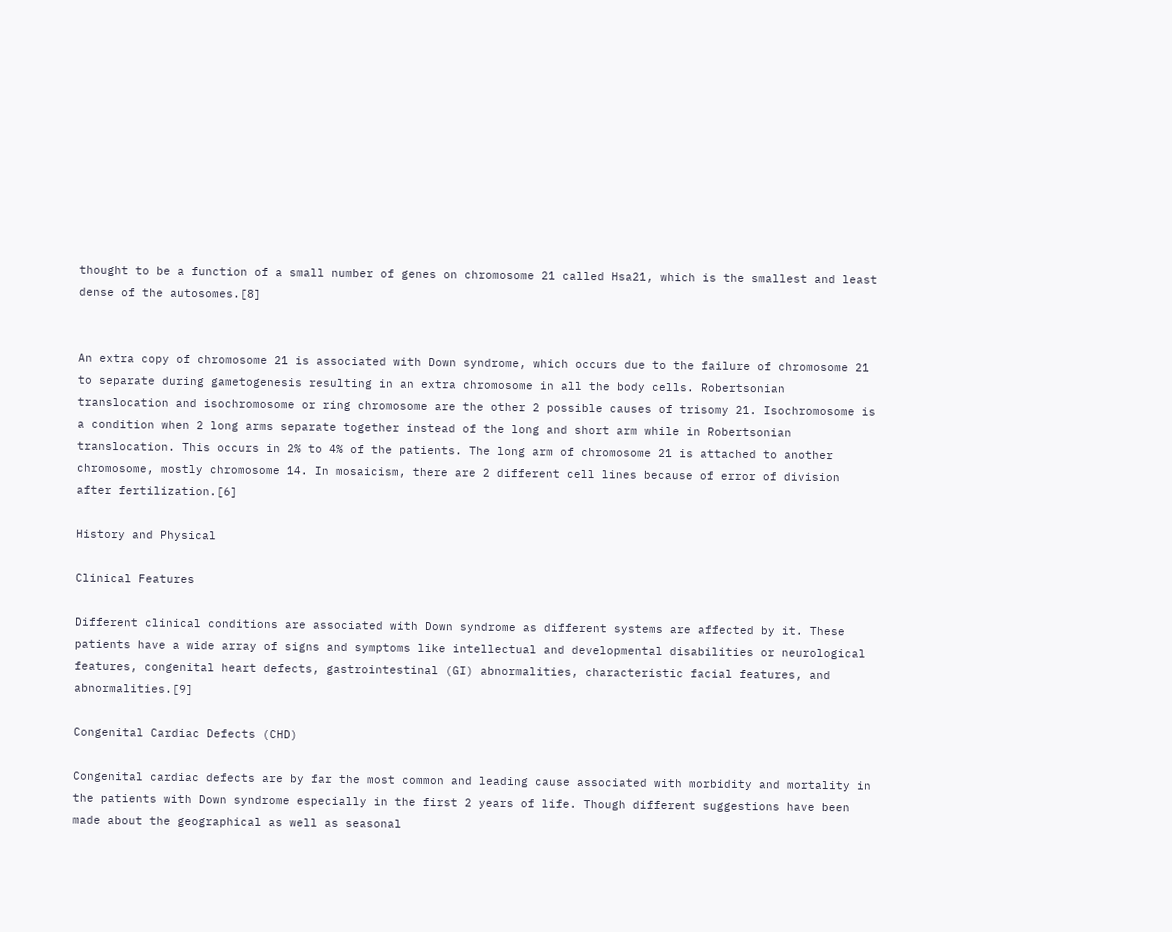thought to be a function of a small number of genes on chromosome 21 called Hsa21, which is the smallest and least dense of the autosomes.[8]


An extra copy of chromosome 21 is associated with Down syndrome, which occurs due to the failure of chromosome 21 to separate during gametogenesis resulting in an extra chromosome in all the body cells. Robertsonian translocation and isochromosome or ring chromosome are the other 2 possible causes of trisomy 21. Isochromosome is a condition when 2 long arms separate together instead of the long and short arm while in Robertsonian translocation. This occurs in 2% to 4% of the patients. The long arm of chromosome 21 is attached to another chromosome, mostly chromosome 14. In mosaicism, there are 2 different cell lines because of error of division after fertilization.[6]

History and Physical

Clinical Features

Different clinical conditions are associated with Down syndrome as different systems are affected by it. These patients have a wide array of signs and symptoms like intellectual and developmental disabilities or neurological features, congenital heart defects, gastrointestinal (GI) abnormalities, characteristic facial features, and abnormalities.[9]

Congenital Cardiac Defects (CHD)

Congenital cardiac defects are by far the most common and leading cause associated with morbidity and mortality in the patients with Down syndrome especially in the first 2 years of life. Though different suggestions have been made about the geographical as well as seasonal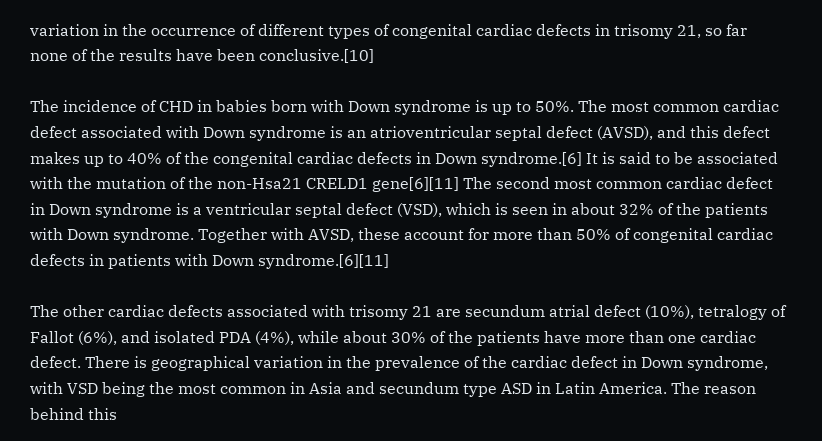variation in the occurrence of different types of congenital cardiac defects in trisomy 21, so far none of the results have been conclusive.[10]

The incidence of CHD in babies born with Down syndrome is up to 50%. The most common cardiac defect associated with Down syndrome is an atrioventricular septal defect (AVSD), and this defect makes up to 40% of the congenital cardiac defects in Down syndrome.[6] It is said to be associated with the mutation of the non-Hsa21 CRELD1 gene[6][11] The second most common cardiac defect in Down syndrome is a ventricular septal defect (VSD), which is seen in about 32% of the patients with Down syndrome. Together with AVSD, these account for more than 50% of congenital cardiac defects in patients with Down syndrome.[6][11]

The other cardiac defects associated with trisomy 21 are secundum atrial defect (10%), tetralogy of Fallot (6%), and isolated PDA (4%), while about 30% of the patients have more than one cardiac defect. There is geographical variation in the prevalence of the cardiac defect in Down syndrome, with VSD being the most common in Asia and secundum type ASD in Latin America. The reason behind this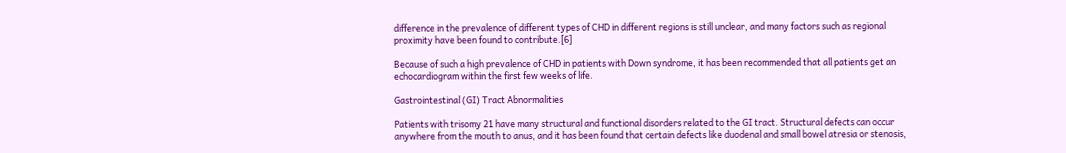difference in the prevalence of different types of CHD in different regions is still unclear, and many factors such as regional proximity have been found to contribute.[6]

Because of such a high prevalence of CHD in patients with Down syndrome, it has been recommended that all patients get an echocardiogram within the first few weeks of life.

Gastrointestinal (GI) Tract Abnormalities

Patients with trisomy 21 have many structural and functional disorders related to the GI tract. Structural defects can occur anywhere from the mouth to anus, and it has been found that certain defects like duodenal and small bowel atresia or stenosis,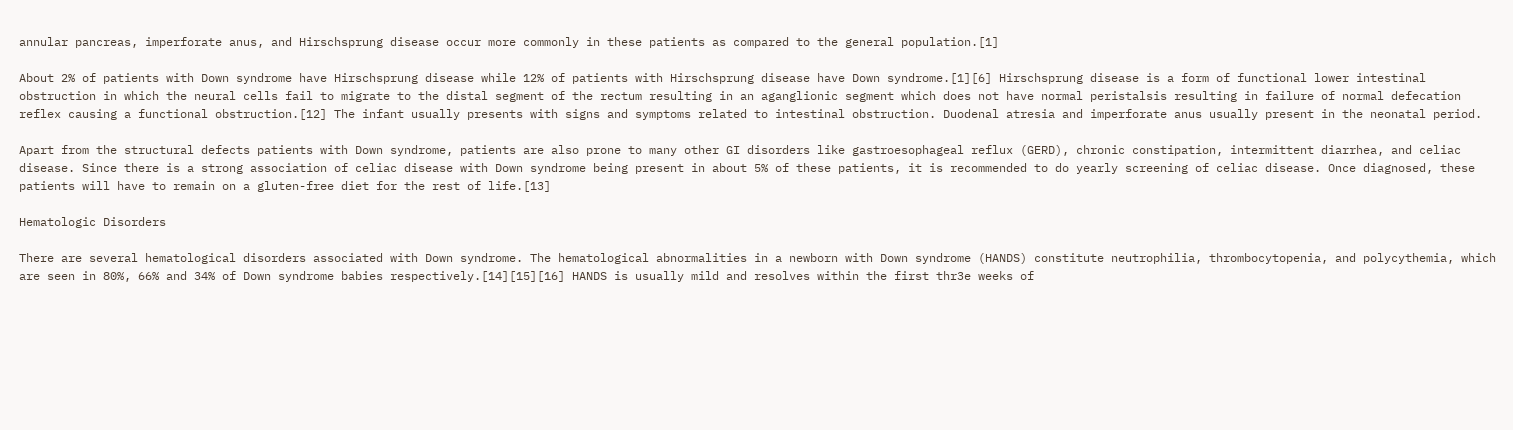annular pancreas, imperforate anus, and Hirschsprung disease occur more commonly in these patients as compared to the general population.[1]

About 2% of patients with Down syndrome have Hirschsprung disease while 12% of patients with Hirschsprung disease have Down syndrome.[1][6] Hirschsprung disease is a form of functional lower intestinal obstruction in which the neural cells fail to migrate to the distal segment of the rectum resulting in an aganglionic segment which does not have normal peristalsis resulting in failure of normal defecation reflex causing a functional obstruction.[12] The infant usually presents with signs and symptoms related to intestinal obstruction. Duodenal atresia and imperforate anus usually present in the neonatal period.

Apart from the structural defects patients with Down syndrome, patients are also prone to many other GI disorders like gastroesophageal reflux (GERD), chronic constipation, intermittent diarrhea, and celiac disease. Since there is a strong association of celiac disease with Down syndrome being present in about 5% of these patients, it is recommended to do yearly screening of celiac disease. Once diagnosed, these patients will have to remain on a gluten-free diet for the rest of life.[13]

Hematologic Disorders

There are several hematological disorders associated with Down syndrome. The hematological abnormalities in a newborn with Down syndrome (HANDS) constitute neutrophilia, thrombocytopenia, and polycythemia, which are seen in 80%, 66% and 34% of Down syndrome babies respectively.[14][15][16] HANDS is usually mild and resolves within the first thr3e weeks of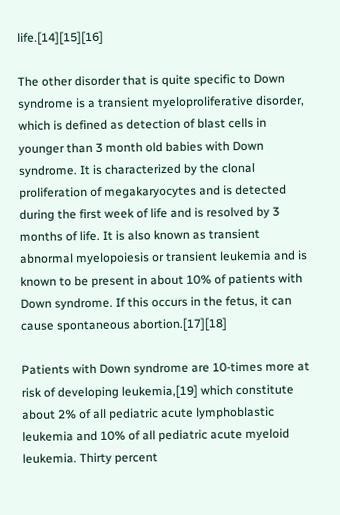life.[14][15][16]

The other disorder that is quite specific to Down syndrome is a transient myeloproliferative disorder, which is defined as detection of blast cells in younger than 3 month old babies with Down syndrome. It is characterized by the clonal proliferation of megakaryocytes and is detected during the first week of life and is resolved by 3 months of life. It is also known as transient abnormal myelopoiesis or transient leukemia and is known to be present in about 10% of patients with Down syndrome. If this occurs in the fetus, it can cause spontaneous abortion.[17][18]

Patients with Down syndrome are 10-times more at risk of developing leukemia,[19] which constitute about 2% of all pediatric acute lymphoblastic leukemia and 10% of all pediatric acute myeloid leukemia. Thirty percent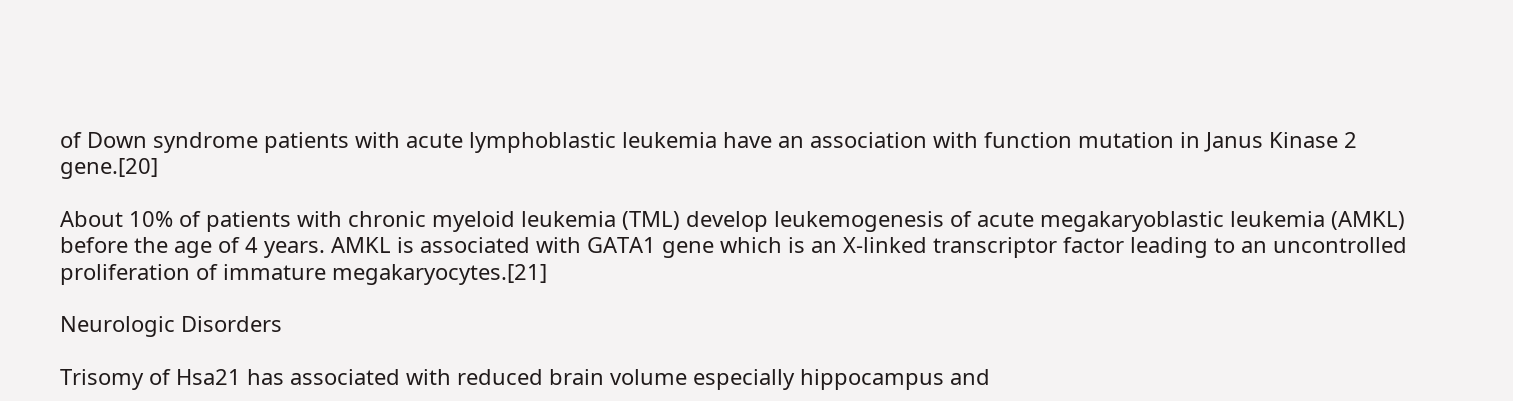of Down syndrome patients with acute lymphoblastic leukemia have an association with function mutation in Janus Kinase 2 gene.[20]

About 10% of patients with chronic myeloid leukemia (TML) develop leukemogenesis of acute megakaryoblastic leukemia (AMKL) before the age of 4 years. AMKL is associated with GATA1 gene which is an X-linked transcriptor factor leading to an uncontrolled proliferation of immature megakaryocytes.[21]

Neurologic Disorders

Trisomy of Hsa21 has associated with reduced brain volume especially hippocampus and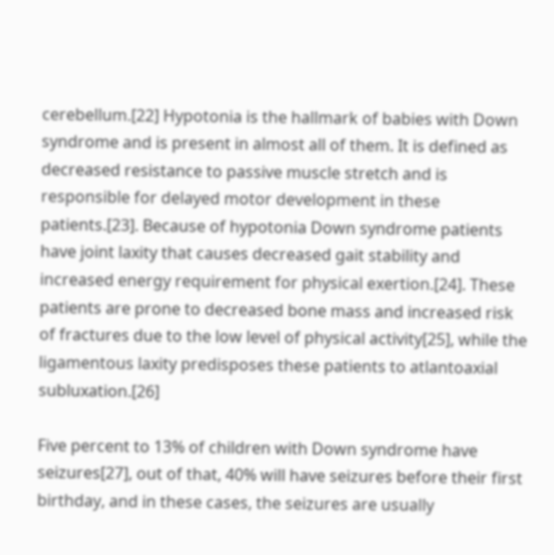cerebellum.[22] Hypotonia is the hallmark of babies with Down syndrome and is present in almost all of them. It is defined as decreased resistance to passive muscle stretch and is responsible for delayed motor development in these patients.[23]. Because of hypotonia Down syndrome patients have joint laxity that causes decreased gait stability and increased energy requirement for physical exertion.[24]. These patients are prone to decreased bone mass and increased risk of fractures due to the low level of physical activity[25], while the ligamentous laxity predisposes these patients to atlantoaxial subluxation.[26]

Five percent to 13% of children with Down syndrome have seizures[27], out of that, 40% will have seizures before their first birthday, and in these cases, the seizures are usually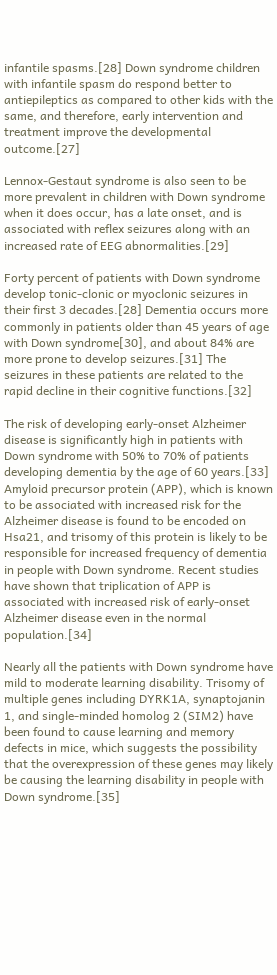infantile spasms.[28] Down syndrome children with infantile spasm do respond better to antiepileptics as compared to other kids with the same, and therefore, early intervention and treatment improve the developmental outcome.[27]

Lennox-Gestaut syndrome is also seen to be more prevalent in children with Down syndrome when it does occur, has a late onset, and is associated with reflex seizures along with an increased rate of EEG abnormalities.[29]

Forty percent of patients with Down syndrome develop tonic-clonic or myoclonic seizures in their first 3 decades.[28] Dementia occurs more commonly in patients older than 45 years of age with Down syndrome[30], and about 84% are more prone to develop seizures.[31] The seizures in these patients are related to the rapid decline in their cognitive functions.[32]

The risk of developing early-onset Alzheimer disease is significantly high in patients with Down syndrome with 50% to 70% of patients developing dementia by the age of 60 years.[33] Amyloid precursor protein (APP), which is known to be associated with increased risk for the Alzheimer disease is found to be encoded on Hsa21, and trisomy of this protein is likely to be responsible for increased frequency of dementia in people with Down syndrome. Recent studies have shown that triplication of APP is associated with increased risk of early-onset Alzheimer disease even in the normal population.[34]

Nearly all the patients with Down syndrome have mild to moderate learning disability. Trisomy of multiple genes including DYRK1A, synaptojanin 1, and single-minded homolog 2 (SIM2) have been found to cause learning and memory defects in mice, which suggests the possibility that the overexpression of these genes may likely be causing the learning disability in people with Down syndrome.[35]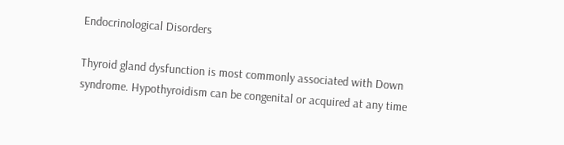Endocrinological Disorders

Thyroid gland dysfunction is most commonly associated with Down syndrome. Hypothyroidism can be congenital or acquired at any time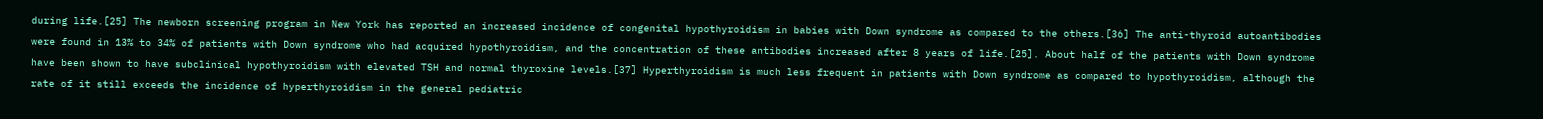during life.[25] The newborn screening program in New York has reported an increased incidence of congenital hypothyroidism in babies with Down syndrome as compared to the others.[36] The anti-thyroid autoantibodies were found in 13% to 34% of patients with Down syndrome who had acquired hypothyroidism, and the concentration of these antibodies increased after 8 years of life.[25]. About half of the patients with Down syndrome have been shown to have subclinical hypothyroidism with elevated TSH and normal thyroxine levels.[37] Hyperthyroidism is much less frequent in patients with Down syndrome as compared to hypothyroidism, although the rate of it still exceeds the incidence of hyperthyroidism in the general pediatric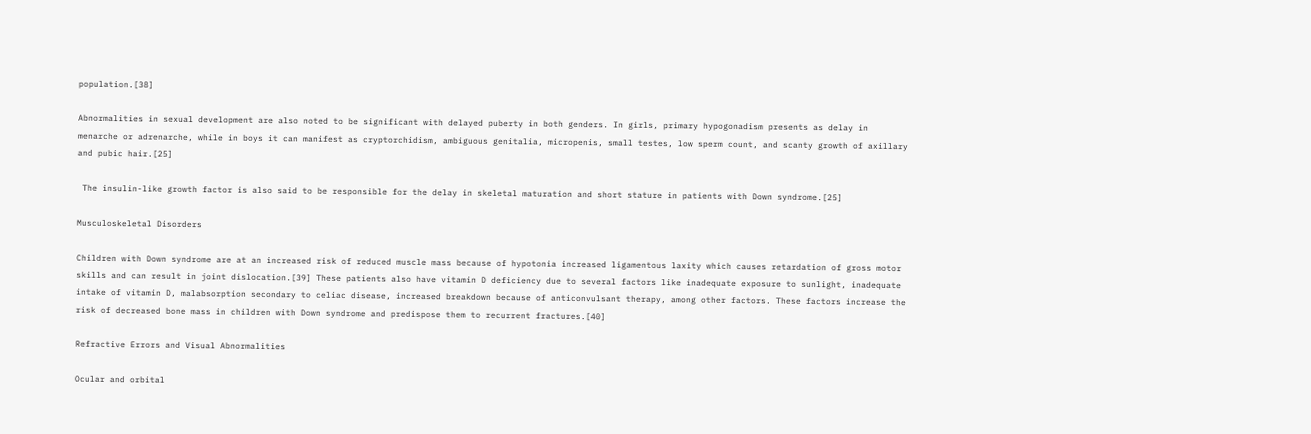population.[38]

Abnormalities in sexual development are also noted to be significant with delayed puberty in both genders. In girls, primary hypogonadism presents as delay in menarche or adrenarche, while in boys it can manifest as cryptorchidism, ambiguous genitalia, micropenis, small testes, low sperm count, and scanty growth of axillary and pubic hair.[25]

 The insulin-like growth factor is also said to be responsible for the delay in skeletal maturation and short stature in patients with Down syndrome.[25]

Musculoskeletal Disorders

Children with Down syndrome are at an increased risk of reduced muscle mass because of hypotonia increased ligamentous laxity which causes retardation of gross motor skills and can result in joint dislocation.[39] These patients also have vitamin D deficiency due to several factors like inadequate exposure to sunlight, inadequate intake of vitamin D, malabsorption secondary to celiac disease, increased breakdown because of anticonvulsant therapy, among other factors. These factors increase the risk of decreased bone mass in children with Down syndrome and predispose them to recurrent fractures.[40]

Refractive Errors and Visual Abnormalities

Ocular and orbital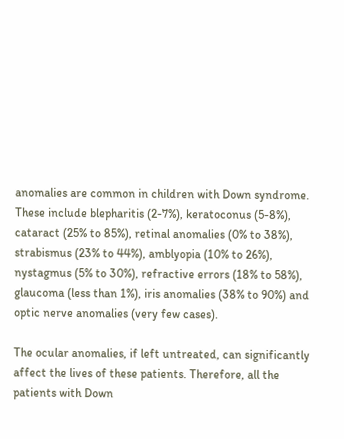anomalies are common in children with Down syndrome. These include blepharitis (2-7%), keratoconus (5-8%), cataract (25% to 85%), retinal anomalies (0% to 38%), strabismus (23% to 44%), amblyopia (10% to 26%), nystagmus (5% to 30%), refractive errors (18% to 58%), glaucoma (less than 1%), iris anomalies (38% to 90%) and optic nerve anomalies (very few cases).

The ocular anomalies, if left untreated, can significantly affect the lives of these patients. Therefore, all the patients with Down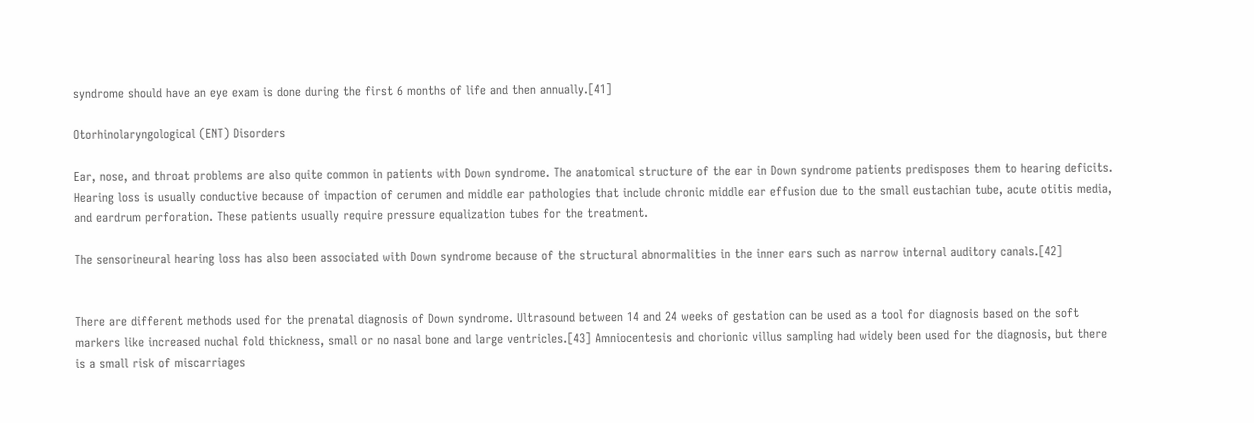syndrome should have an eye exam is done during the first 6 months of life and then annually.[41]

Otorhinolaryngological (ENT) Disorders

Ear, nose, and throat problems are also quite common in patients with Down syndrome. The anatomical structure of the ear in Down syndrome patients predisposes them to hearing deficits. Hearing loss is usually conductive because of impaction of cerumen and middle ear pathologies that include chronic middle ear effusion due to the small eustachian tube, acute otitis media, and eardrum perforation. These patients usually require pressure equalization tubes for the treatment.

The sensorineural hearing loss has also been associated with Down syndrome because of the structural abnormalities in the inner ears such as narrow internal auditory canals.[42]


There are different methods used for the prenatal diagnosis of Down syndrome. Ultrasound between 14 and 24 weeks of gestation can be used as a tool for diagnosis based on the soft markers like increased nuchal fold thickness, small or no nasal bone and large ventricles.[43] Amniocentesis and chorionic villus sampling had widely been used for the diagnosis, but there is a small risk of miscarriages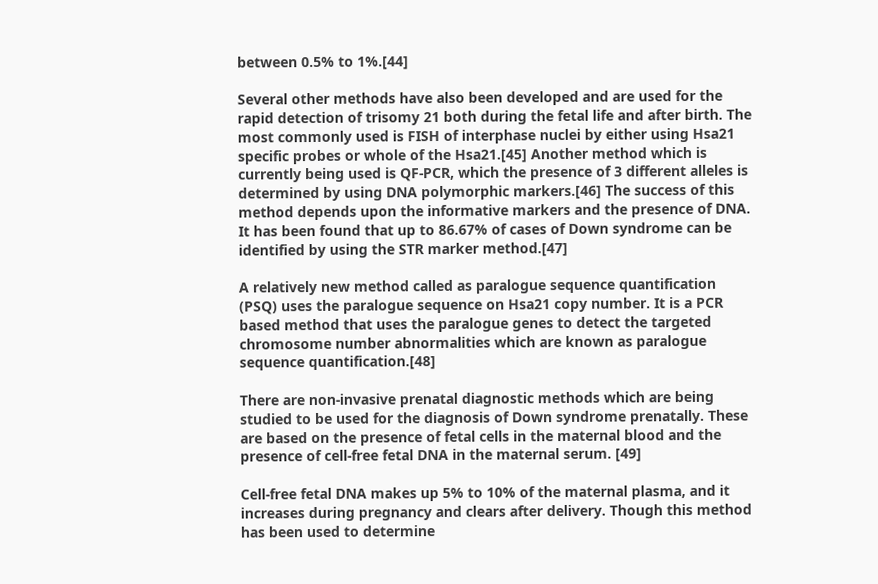between 0.5% to 1%.[44]

Several other methods have also been developed and are used for the rapid detection of trisomy 21 both during the fetal life and after birth. The most commonly used is FISH of interphase nuclei by either using Hsa21 specific probes or whole of the Hsa21.[45] Another method which is currently being used is QF-PCR, which the presence of 3 different alleles is determined by using DNA polymorphic markers.[46] The success of this method depends upon the informative markers and the presence of DNA. It has been found that up to 86.67% of cases of Down syndrome can be identified by using the STR marker method.[47]

A relatively new method called as paralogue sequence quantification (PSQ) uses the paralogue sequence on Hsa21 copy number. It is a PCR based method that uses the paralogue genes to detect the targeted chromosome number abnormalities which are known as paralogue sequence quantification.[48]

There are non-invasive prenatal diagnostic methods which are being studied to be used for the diagnosis of Down syndrome prenatally. These are based on the presence of fetal cells in the maternal blood and the presence of cell-free fetal DNA in the maternal serum. [49]

Cell-free fetal DNA makes up 5% to 10% of the maternal plasma, and it increases during pregnancy and clears after delivery. Though this method has been used to determine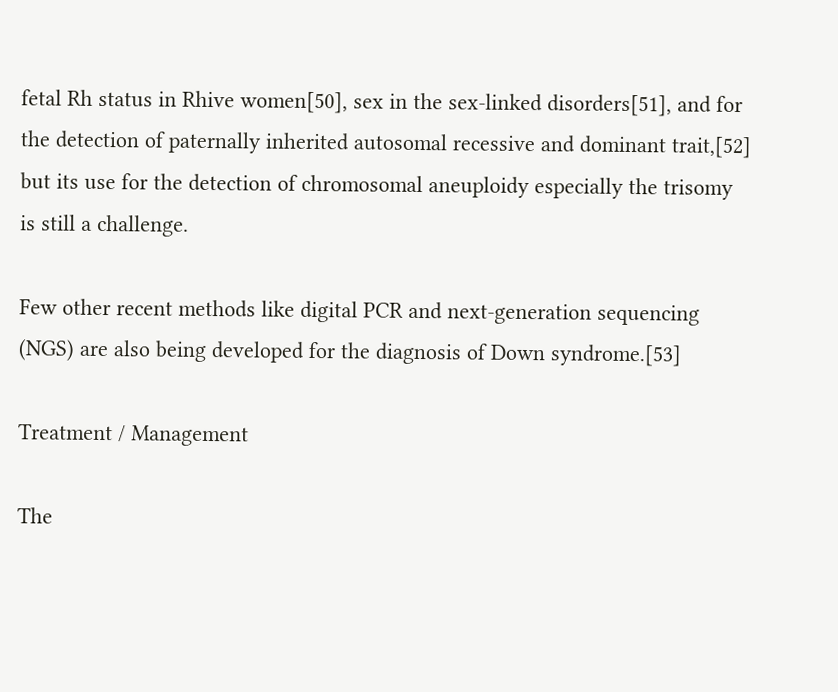fetal Rh status in Rhive women[50], sex in the sex-linked disorders[51], and for the detection of paternally inherited autosomal recessive and dominant trait,[52] but its use for the detection of chromosomal aneuploidy especially the trisomy is still a challenge.

Few other recent methods like digital PCR and next-generation sequencing (NGS) are also being developed for the diagnosis of Down syndrome.[53]

Treatment / Management

The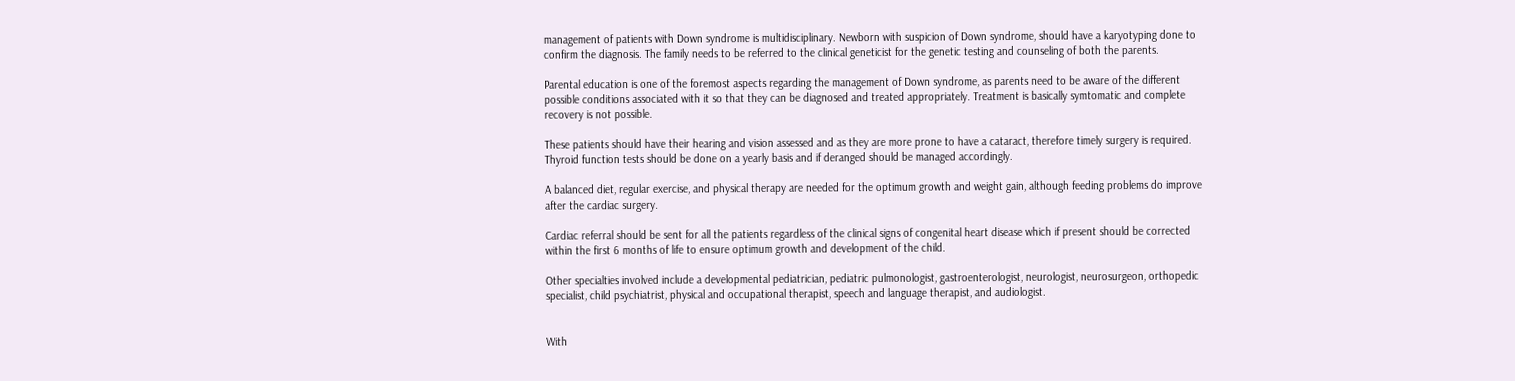management of patients with Down syndrome is multidisciplinary. Newborn with suspicion of Down syndrome, should have a karyotyping done to confirm the diagnosis. The family needs to be referred to the clinical geneticist for the genetic testing and counseling of both the parents.

Parental education is one of the foremost aspects regarding the management of Down syndrome, as parents need to be aware of the different possible conditions associated with it so that they can be diagnosed and treated appropriately. Treatment is basically symtomatic and complete recovery is not possible.

These patients should have their hearing and vision assessed and as they are more prone to have a cataract, therefore timely surgery is required. Thyroid function tests should be done on a yearly basis and if deranged should be managed accordingly.

A balanced diet, regular exercise, and physical therapy are needed for the optimum growth and weight gain, although feeding problems do improve after the cardiac surgery.

Cardiac referral should be sent for all the patients regardless of the clinical signs of congenital heart disease which if present should be corrected within the first 6 months of life to ensure optimum growth and development of the child.

Other specialties involved include a developmental pediatrician, pediatric pulmonologist, gastroenterologist, neurologist, neurosurgeon, orthopedic specialist, child psychiatrist, physical and occupational therapist, speech and language therapist, and audiologist.


With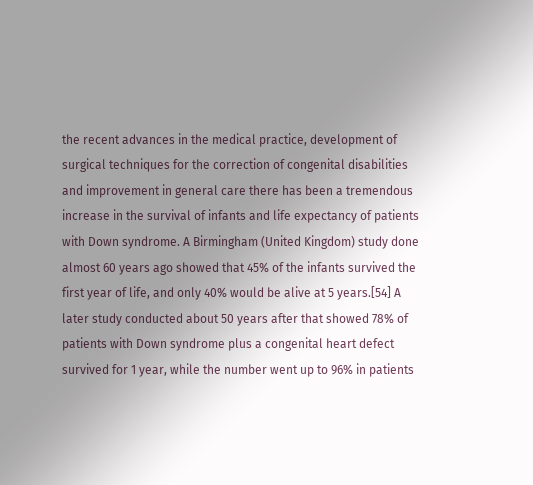the recent advances in the medical practice, development of surgical techniques for the correction of congenital disabilities and improvement in general care there has been a tremendous increase in the survival of infants and life expectancy of patients with Down syndrome. A Birmingham (United Kingdom) study done almost 60 years ago showed that 45% of the infants survived the first year of life, and only 40% would be alive at 5 years.[54] A later study conducted about 50 years after that showed 78% of patients with Down syndrome plus a congenital heart defect survived for 1 year, while the number went up to 96% in patients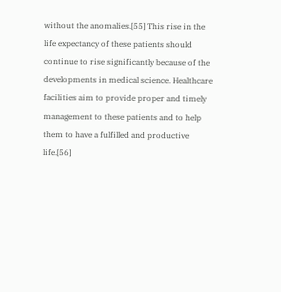without the anomalies.[55] This rise in the life expectancy of these patients should continue to rise significantly because of the developments in medical science. Healthcare facilities aim to provide proper and timely management to these patients and to help them to have a fulfilled and productive life.[56]